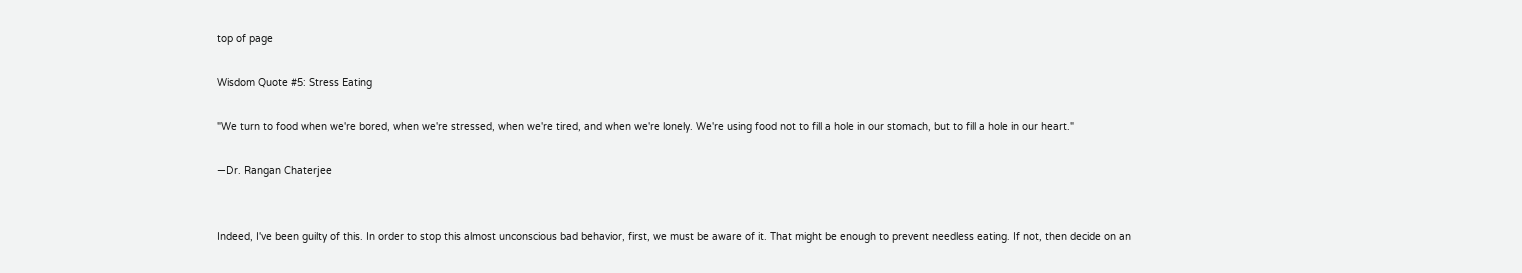top of page

Wisdom Quote #5: Stress Eating

"We turn to food when we're bored, when we're stressed, when we're tired, and when we're lonely. We're using food not to fill a hole in our stomach, but to fill a hole in our heart."

—Dr. Rangan Chaterjee


Indeed, I've been guilty of this. In order to stop this almost unconscious bad behavior, first, we must be aware of it. That might be enough to prevent needless eating. If not, then decide on an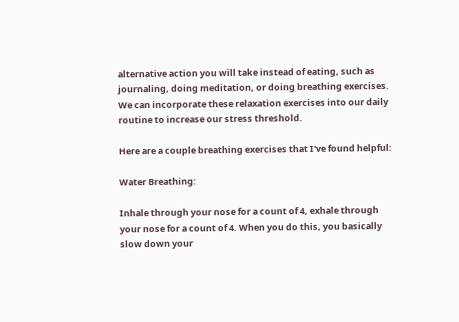alternative action you will take instead of eating, such as journaling, doing meditation, or doing breathing exercises. We can incorporate these relaxation exercises into our daily routine to increase our stress threshold.

Here are a couple breathing exercises that I've found helpful:

Water Breathing:

Inhale through your nose for a count of 4, exhale through your nose for a count of 4. When you do this, you basically slow down your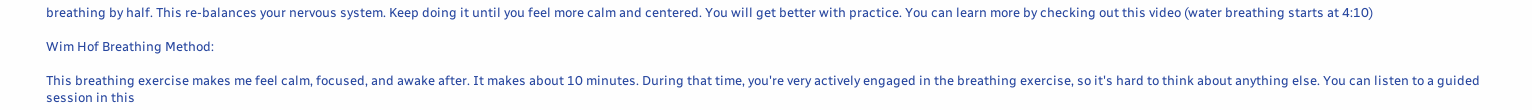breathing by half. This re-balances your nervous system. Keep doing it until you feel more calm and centered. You will get better with practice. You can learn more by checking out this video (water breathing starts at 4:10)

Wim Hof Breathing Method:

This breathing exercise makes me feel calm, focused, and awake after. It makes about 10 minutes. During that time, you're very actively engaged in the breathing exercise, so it's hard to think about anything else. You can listen to a guided session in this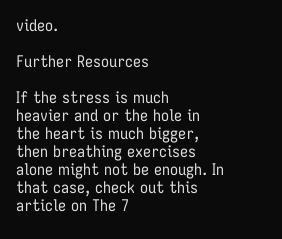video.

Further Resources

If the stress is much heavier and or the hole in the heart is much bigger, then breathing exercises alone might not be enough. In that case, check out this article on The 7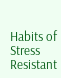Habits of Stress Resistant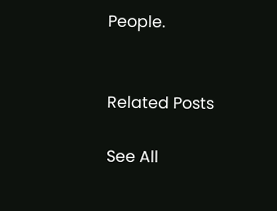People.


Related Posts

See All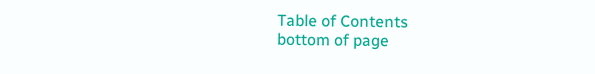Table of Contents
bottom of page